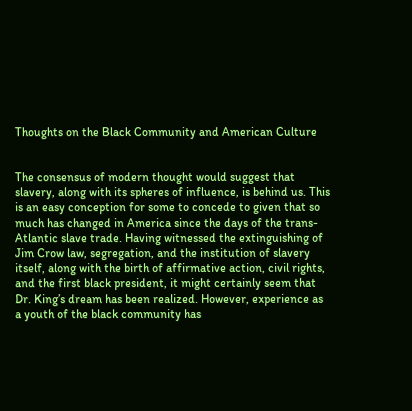Thoughts on the Black Community and American Culture


The consensus of modern thought would suggest that slavery, along with its spheres of influence, is behind us. This is an easy conception for some to concede to given that so much has changed in America since the days of the trans-Atlantic slave trade. Having witnessed the extinguishing of Jim Crow law, segregation, and the institution of slavery itself, along with the birth of affirmative action, civil rights, and the first black president, it might certainly seem that Dr. King’s dream has been realized. However, experience as a youth of the black community has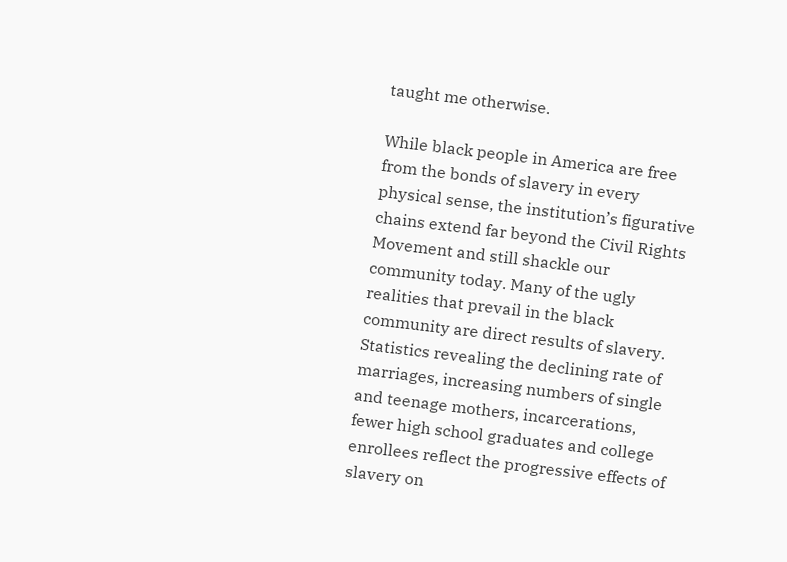taught me otherwise.

While black people in America are free from the bonds of slavery in every physical sense, the institution’s figurative chains extend far beyond the Civil Rights Movement and still shackle our community today. Many of the ugly realities that prevail in the black community are direct results of slavery. Statistics revealing the declining rate of marriages, increasing numbers of single and teenage mothers, incarcerations, fewer high school graduates and college enrollees reflect the progressive effects of slavery on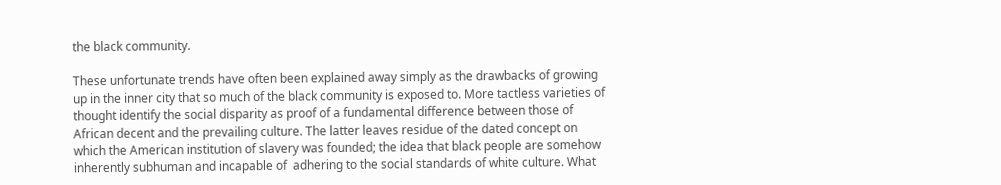the black community.

These unfortunate trends have often been explained away simply as the drawbacks of growing up in the inner city that so much of the black community is exposed to. More tactless varieties of thought identify the social disparity as proof of a fundamental difference between those of African decent and the prevailing culture. The latter leaves residue of the dated concept on which the American institution of slavery was founded; the idea that black people are somehow inherently subhuman and incapable of  adhering to the social standards of white culture. What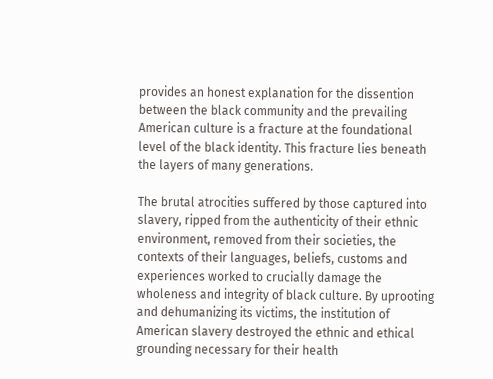provides an honest explanation for the dissention between the black community and the prevailing American culture is a fracture at the foundational level of the black identity. This fracture lies beneath the layers of many generations.

The brutal atrocities suffered by those captured into slavery, ripped from the authenticity of their ethnic environment, removed from their societies, the contexts of their languages, beliefs, customs and experiences worked to crucially damage the wholeness and integrity of black culture. By uprooting and dehumanizing its victims, the institution of American slavery destroyed the ethnic and ethical grounding necessary for their health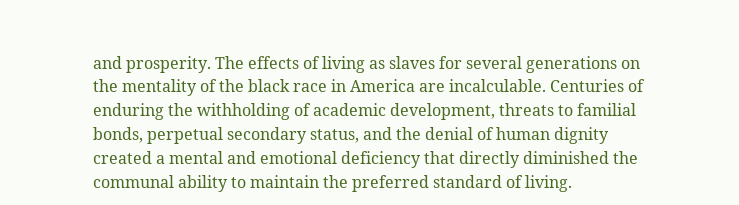and prosperity. The effects of living as slaves for several generations on the mentality of the black race in America are incalculable. Centuries of enduring the withholding of academic development, threats to familial bonds, perpetual secondary status, and the denial of human dignity created a mental and emotional deficiency that directly diminished the communal ability to maintain the preferred standard of living.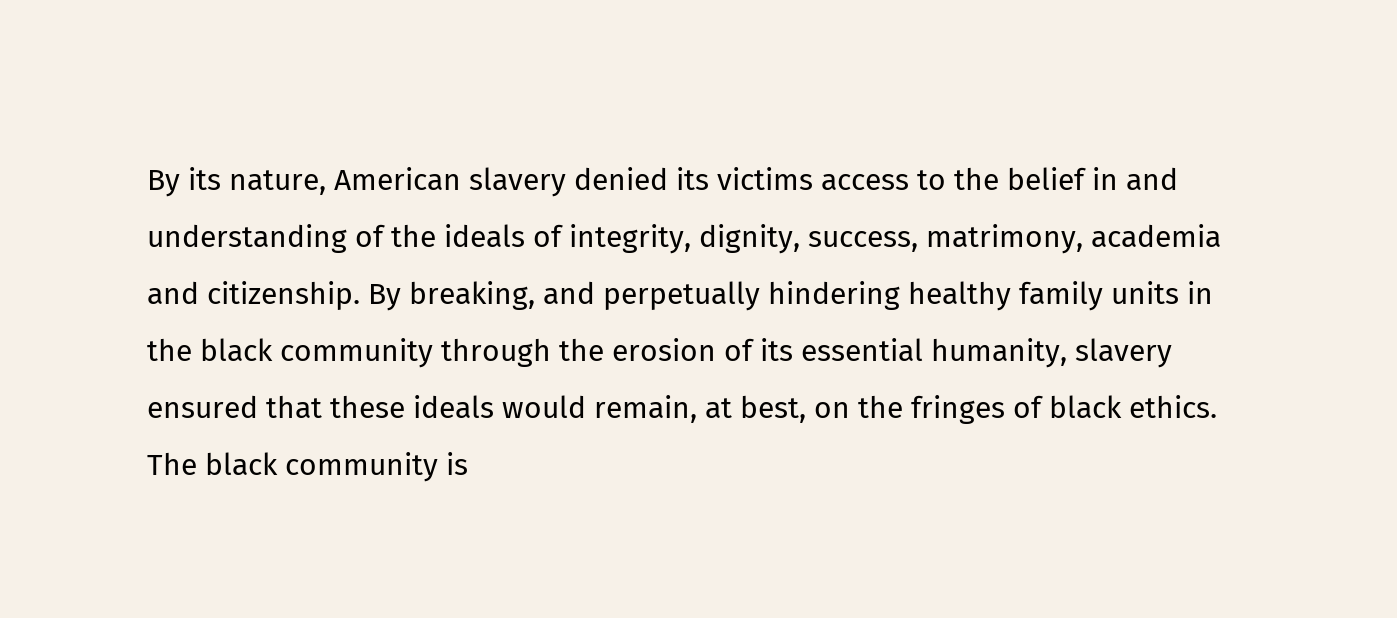By its nature, American slavery denied its victims access to the belief in and understanding of the ideals of integrity, dignity, success, matrimony, academia and citizenship. By breaking, and perpetually hindering healthy family units in the black community through the erosion of its essential humanity, slavery ensured that these ideals would remain, at best, on the fringes of black ethics. The black community is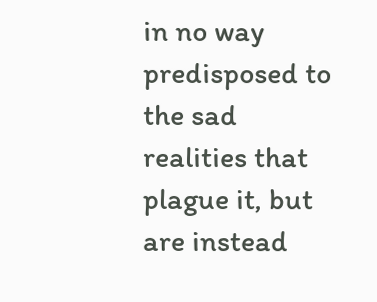in no way predisposed to the sad realities that plague it, but are instead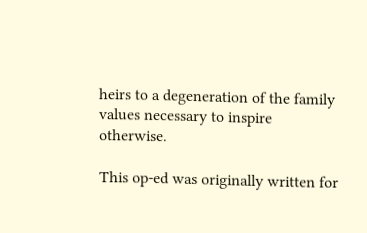heirs to a degeneration of the family values necessary to inspire otherwise.

This op-ed was originally written for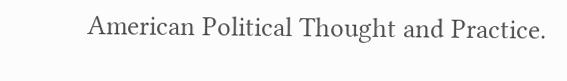American Political Thought and Practice.